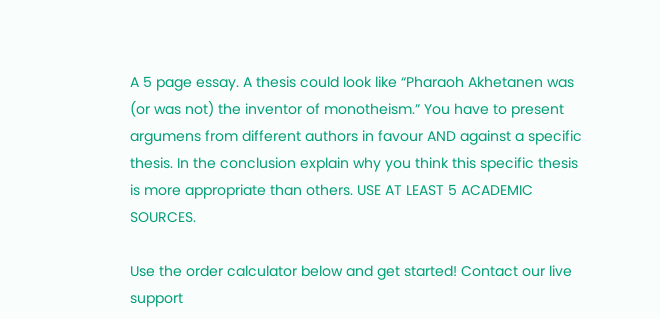A 5 page essay. A thesis could look like “Pharaoh Akhetanen was (or was not) the inventor of monotheism.” You have to present argumens from different authors in favour AND against a specific thesis. In the conclusion explain why you think this specific thesis is more appropriate than others. USE AT LEAST 5 ACADEMIC SOURCES.

Use the order calculator below and get started! Contact our live support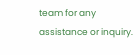team for any assistance or inquiry.